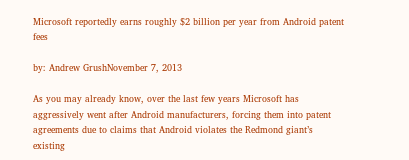Microsoft reportedly earns roughly $2 billion per year from Android patent fees

by: Andrew GrushNovember 7, 2013

As you may already know, over the last few years Microsoft has aggressively went after Android manufacturers, forcing them into patent agreements due to claims that Android violates the Redmond giant’s existing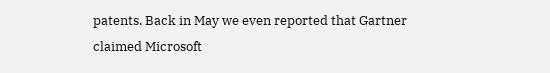patents. Back in May we even reported that Gartner claimed Microsoft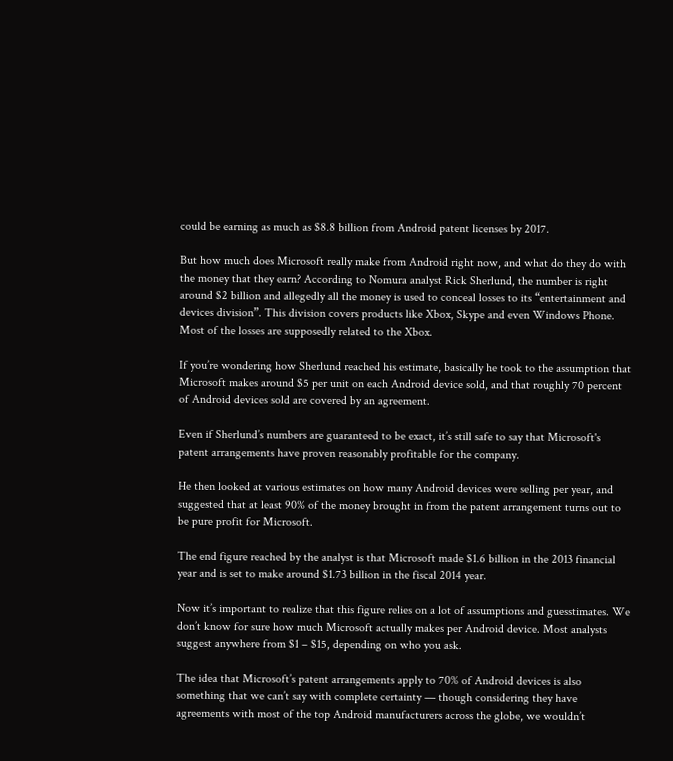could be earning as much as $8.8 billion from Android patent licenses by 2017.

But how much does Microsoft really make from Android right now, and what do they do with the money that they earn? According to Nomura analyst Rick Sherlund, the number is right around $2 billion and allegedly all the money is used to conceal losses to its “entertainment and devices division”. This division covers products like Xbox, Skype and even Windows Phone. Most of the losses are supposedly related to the Xbox.

If you’re wondering how Sherlund reached his estimate, basically he took to the assumption that Microsoft makes around $5 per unit on each Android device sold, and that roughly 70 percent of Android devices sold are covered by an agreement.

Even if Sherlund’s numbers are guaranteed to be exact, it’s still safe to say that Microsoft's patent arrangements have proven reasonably profitable for the company.

He then looked at various estimates on how many Android devices were selling per year, and suggested that at least 90% of the money brought in from the patent arrangement turns out to be pure profit for Microsoft.

The end figure reached by the analyst is that Microsoft made $1.6 billion in the 2013 financial year and is set to make around $1.73 billion in the fiscal 2014 year.

Now it’s important to realize that this figure relies on a lot of assumptions and guesstimates. We don’t know for sure how much Microsoft actually makes per Android device. Most analysts suggest anywhere from $1 – $15, depending on who you ask.

The idea that Microsoft’s patent arrangements apply to 70% of Android devices is also something that we can’t say with complete certainty — though considering they have agreements with most of the top Android manufacturers across the globe, we wouldn’t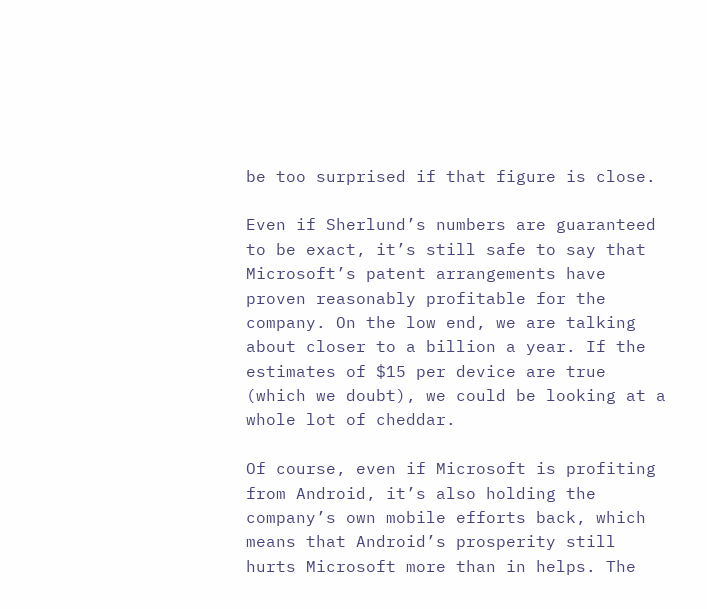be too surprised if that figure is close.

Even if Sherlund’s numbers are guaranteed to be exact, it’s still safe to say that Microsoft’s patent arrangements have proven reasonably profitable for the company. On the low end, we are talking about closer to a billion a year. If the estimates of $15 per device are true (which we doubt), we could be looking at a whole lot of cheddar.

Of course, even if Microsoft is profiting from Android, it’s also holding the company’s own mobile efforts back, which means that Android’s prosperity still hurts Microsoft more than in helps. The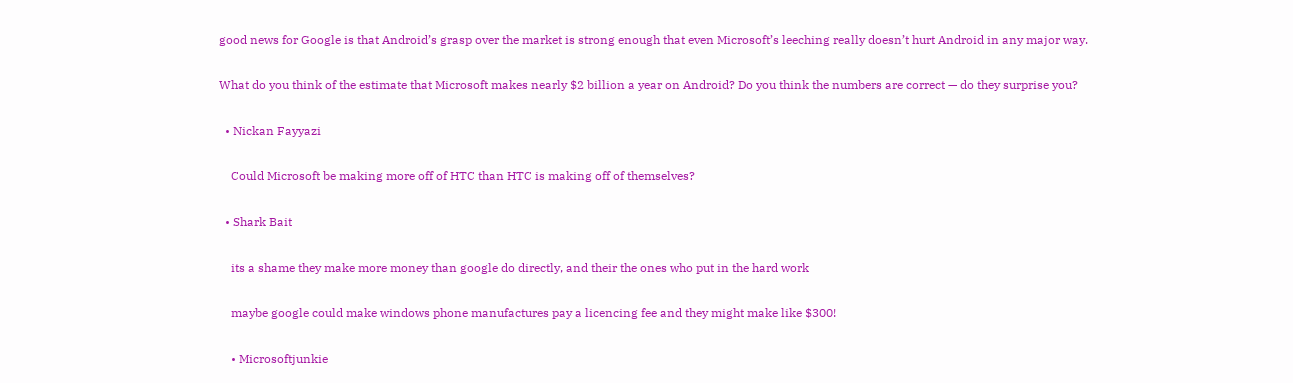good news for Google is that Android’s grasp over the market is strong enough that even Microsoft’s leeching really doesn’t hurt Android in any major way.

What do you think of the estimate that Microsoft makes nearly $2 billion a year on Android? Do you think the numbers are correct — do they surprise you?

  • Nickan Fayyazi

    Could Microsoft be making more off of HTC than HTC is making off of themselves?

  • Shark Bait

    its a shame they make more money than google do directly, and their the ones who put in the hard work

    maybe google could make windows phone manufactures pay a licencing fee and they might make like $300!

    • Microsoftjunkie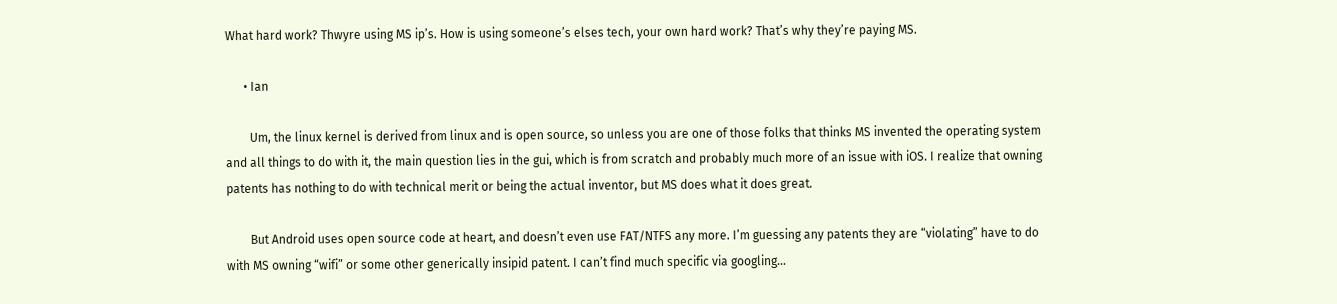What hard work? Thwyre using MS ip’s. How is using someone’s elses tech, your own hard work? That’s why they’re paying MS.

      • Ian

        Um, the linux kernel is derived from linux and is open source, so unless you are one of those folks that thinks MS invented the operating system and all things to do with it, the main question lies in the gui, which is from scratch and probably much more of an issue with iOS. I realize that owning patents has nothing to do with technical merit or being the actual inventor, but MS does what it does great.

        But Android uses open source code at heart, and doesn’t even use FAT/NTFS any more. I’m guessing any patents they are “violating” have to do with MS owning “wifi” or some other generically insipid patent. I can’t find much specific via googling…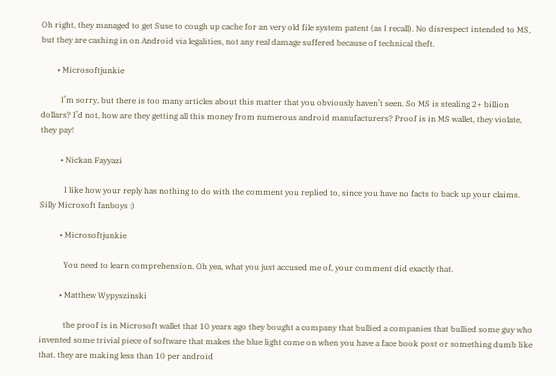Oh right, they managed to get Suse to cough up cache for an very old file system patent (as I recall). No disrespect intended to MS, but they are cashing in on Android via legalities, not any real damage suffered because of technical theft.

        • Microsoftjunkie

          I’m sorry, but there is too many articles about this matter that you obviously haven’t seen. So MS is stealing 2+ billion dollars? I’d not, how are they getting all this money from numerous android manufacturers? Proof is in MS wallet, they violate, they pay!

          • Nickan Fayyazi

            I like how your reply has nothing to do with the comment you replied to, since you have no facts to back up your claims. Silly Microsoft fanboys :)

          • Microsoftjunkie

            You need to learn comprehension. Oh yea, what you just accused me of, your comment did exactly that.

          • Matthew Wypyszinski

            the proof is in Microsoft wallet that 10 years ago they bought a company that bullied a companies that bullied some guy who invented some trivial piece of software that makes the blue light come on when you have a face book post or something dumb like that. they are making less than 10 per android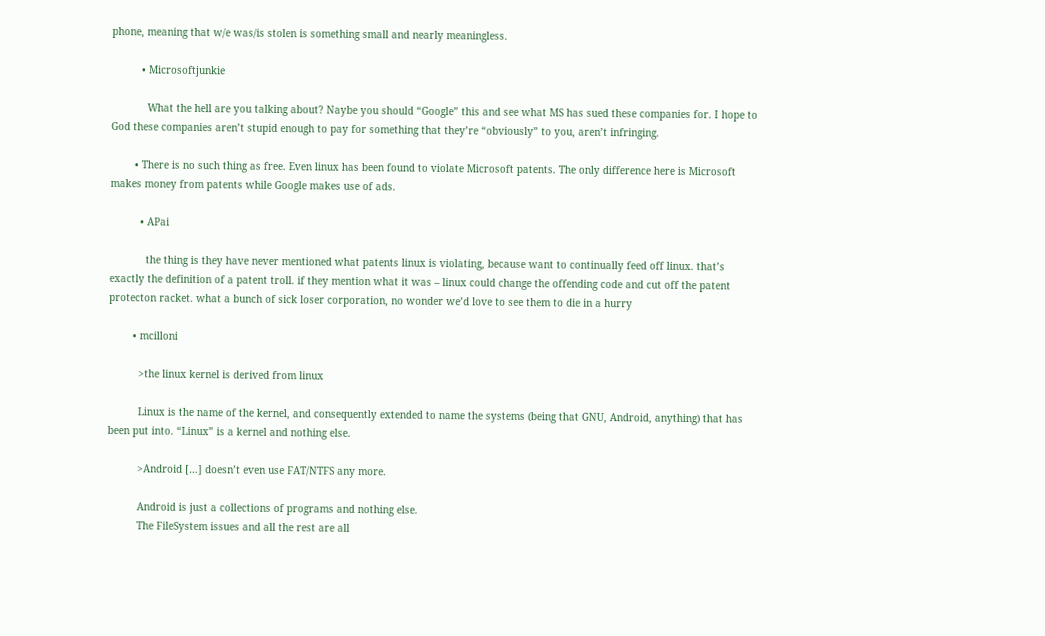phone, meaning that w/e was/is stolen is something small and nearly meaningless.

          • Microsoftjunkie

            What the hell are you talking about? Naybe you should “Google” this and see what MS has sued these companies for. I hope to God these companies aren’t stupid enough to pay for something that they’re “obviously” to you, aren’t infringing.

        • There is no such thing as free. Even linux has been found to violate Microsoft patents. The only difference here is Microsoft makes money from patents while Google makes use of ads.

          • APai

            the thing is they have never mentioned what patents linux is violating, because want to continually feed off linux. that’s exactly the definition of a patent troll. if they mention what it was – linux could change the offending code and cut off the patent protecton racket. what a bunch of sick loser corporation, no wonder we’d love to see them to die in a hurry

        • mcilloni

          >the linux kernel is derived from linux

          Linux is the name of the kernel, and consequently extended to name the systems (being that GNU, Android, anything) that has been put into. “Linux” is a kernel and nothing else.

          >Android […] doesn’t even use FAT/NTFS any more.

          Android is just a collections of programs and nothing else.
          The FileSystem issues and all the rest are all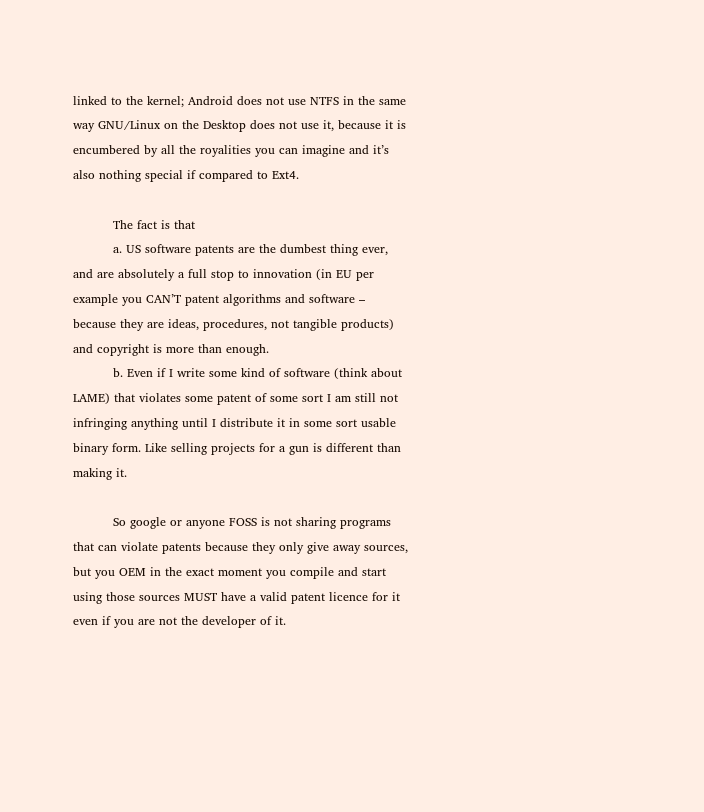linked to the kernel; Android does not use NTFS in the same way GNU/Linux on the Desktop does not use it, because it is encumbered by all the royalities you can imagine and it’s also nothing special if compared to Ext4.

          The fact is that
          a. US software patents are the dumbest thing ever, and are absolutely a full stop to innovation (in EU per example you CAN’T patent algorithms and software – because they are ideas, procedures, not tangible products) and copyright is more than enough.
          b. Even if I write some kind of software (think about LAME) that violates some patent of some sort I am still not infringing anything until I distribute it in some sort usable binary form. Like selling projects for a gun is different than making it.

          So google or anyone FOSS is not sharing programs that can violate patents because they only give away sources, but you OEM in the exact moment you compile and start using those sources MUST have a valid patent licence for it even if you are not the developer of it.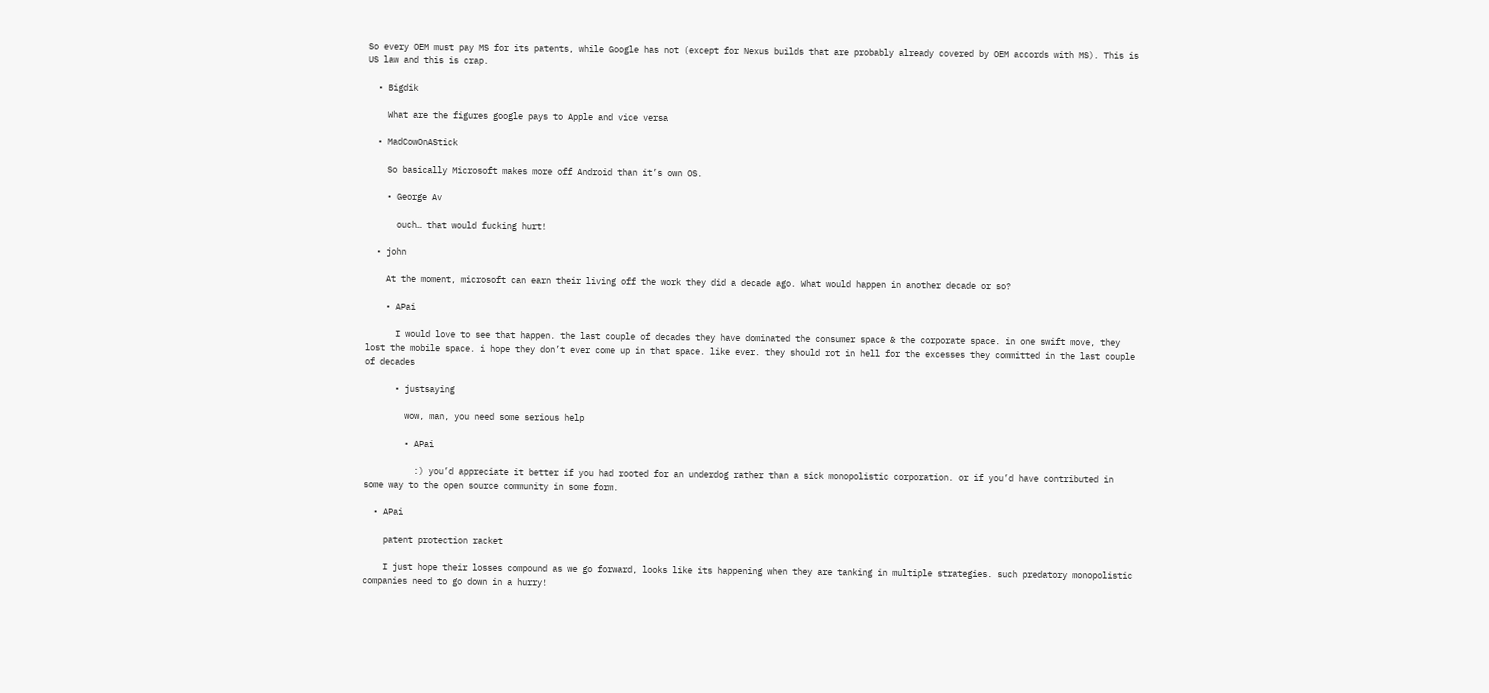So every OEM must pay MS for its patents, while Google has not (except for Nexus builds that are probably already covered by OEM accords with MS). This is US law and this is crap.

  • Bigdik

    What are the figures google pays to Apple and vice versa

  • MadCowOnAStick

    So basically Microsoft makes more off Android than it’s own OS.

    • George Av

      ouch… that would fucking hurt!

  • john

    At the moment, microsoft can earn their living off the work they did a decade ago. What would happen in another decade or so?

    • APai

      I would love to see that happen. the last couple of decades they have dominated the consumer space & the corporate space. in one swift move, they lost the mobile space. i hope they don’t ever come up in that space. like ever. they should rot in hell for the excesses they committed in the last couple of decades

      • justsaying

        wow, man, you need some serious help

        • APai

          :) you’d appreciate it better if you had rooted for an underdog rather than a sick monopolistic corporation. or if you’d have contributed in some way to the open source community in some form.

  • APai

    patent protection racket

    I just hope their losses compound as we go forward, looks like its happening when they are tanking in multiple strategies. such predatory monopolistic companies need to go down in a hurry!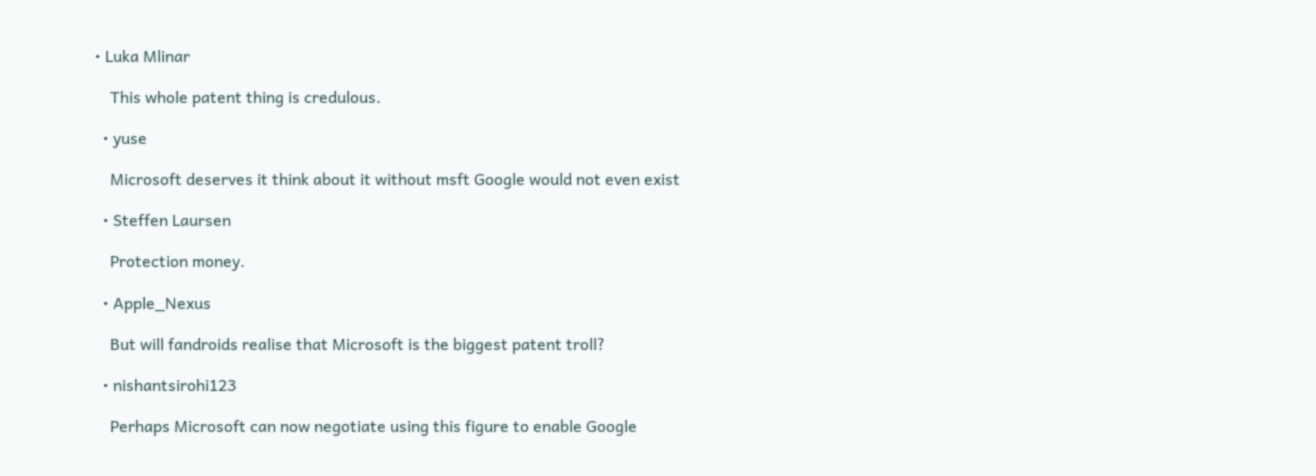• Luka Mlinar

    This whole patent thing is credulous.

  • yuse

    Microsoft deserves it think about it without msft Google would not even exist

  • Steffen Laursen

    Protection money.

  • Apple_Nexus

    But will fandroids realise that Microsoft is the biggest patent troll?

  • nishantsirohi123

    Perhaps Microsoft can now negotiate using this figure to enable Google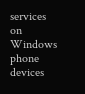services on Windows phone devices